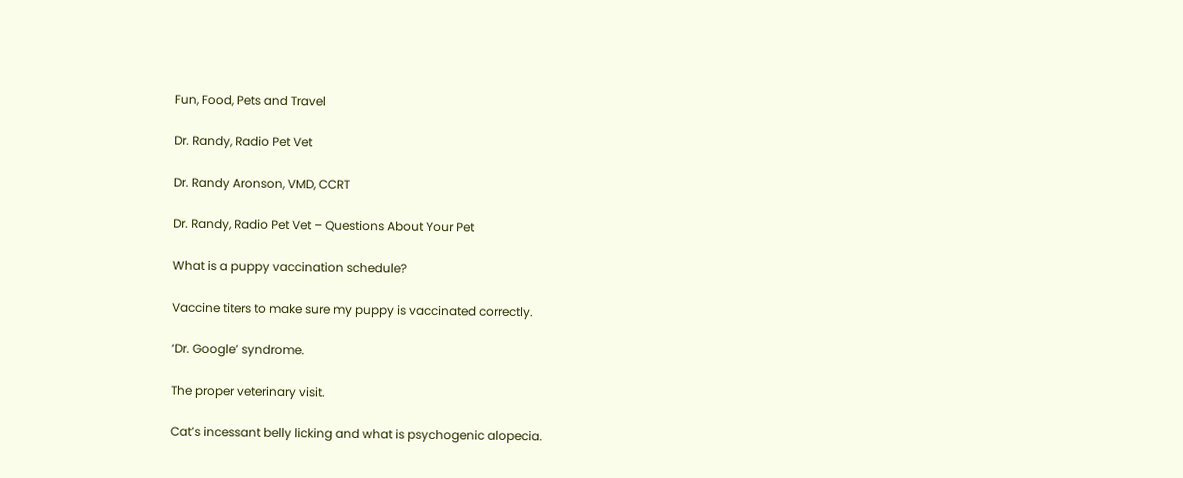Fun, Food, Pets and Travel

Dr. Randy, Radio Pet Vet

Dr. Randy Aronson, VMD, CCRT

Dr. Randy, Radio Pet Vet – Questions About Your Pet

What is a puppy vaccination schedule?

Vaccine titers to make sure my puppy is vaccinated correctly.

‘Dr. Google’ syndrome.

The proper veterinary visit.

Cat’s incessant belly licking and what is psychogenic alopecia.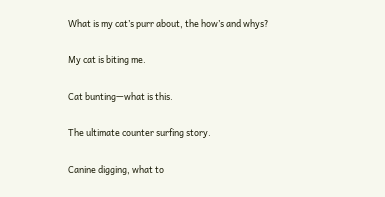What is my cat’s purr about, the how’s and whys?

My cat is biting me.

Cat bunting—what is this.

The ultimate counter surfing story.

Canine digging, what to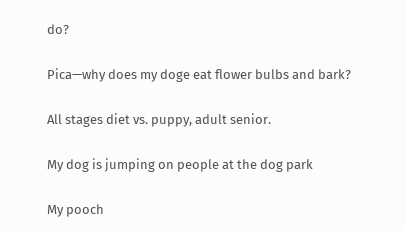do?

Pica—why does my doge eat flower bulbs and bark?

All stages diet vs. puppy, adult senior.

My dog is jumping on people at the dog park

My pooch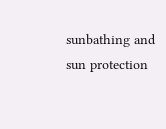sunbathing and sun protection